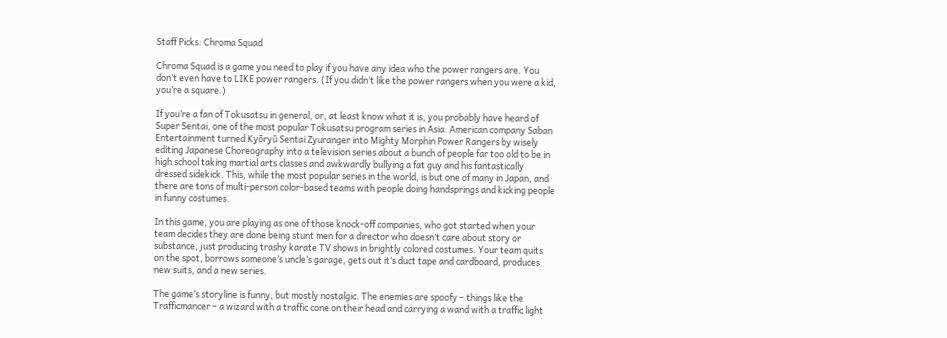Staff Picks: Chroma Squad

Chroma Squad is a game you need to play if you have any idea who the power rangers are. You don’t even have to LIKE power rangers. (If you didn’t like the power rangers when you were a kid, you’re a square.)

If you’re a fan of Tokusatsu in general, or, at least know what it is, you probably have heard of Super Sentai, one of the most popular Tokusatsu program series in Asia. American company Saban Entertainment turned Kyōryū Sentai Zyuranger into Mighty Morphin Power Rangers by wisely editing Japanese Choreography into a television series about a bunch of people far too old to be in high school taking martial arts classes and awkwardly bullying a fat guy and his fantastically dressed sidekick. This, while the most popular series in the world, is but one of many in Japan, and there are tons of multi-person color-based teams with people doing handsprings and kicking people in funny costumes.

In this game, you are playing as one of those knock-off companies, who got started when your team decides they are done being stunt men for a director who doesn’t care about story or substance, just producing trashy karate TV shows in brightly colored costumes. Your team quits on the spot, borrows someone’s uncle’s garage, gets out it’s duct tape and cardboard, produces new suits, and a new series.

The game’s storyline is funny, but mostly nostalgic. The enemies are spoofy – things like the Trafficmancer – a wizard with a traffic cone on their head and carrying a wand with a traffic light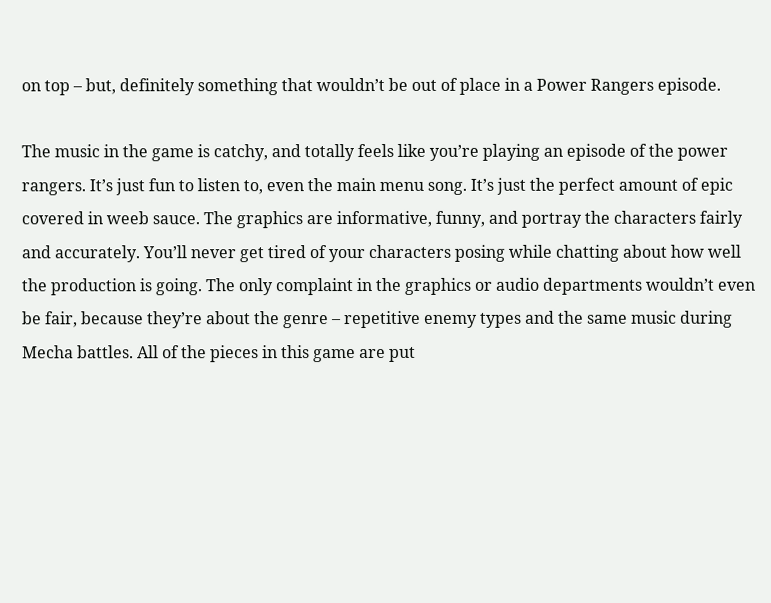on top – but, definitely something that wouldn’t be out of place in a Power Rangers episode.

The music in the game is catchy, and totally feels like you’re playing an episode of the power rangers. It’s just fun to listen to, even the main menu song. It’s just the perfect amount of epic covered in weeb sauce. The graphics are informative, funny, and portray the characters fairly and accurately. You’ll never get tired of your characters posing while chatting about how well the production is going. The only complaint in the graphics or audio departments wouldn’t even be fair, because they’re about the genre – repetitive enemy types and the same music during Mecha battles. All of the pieces in this game are put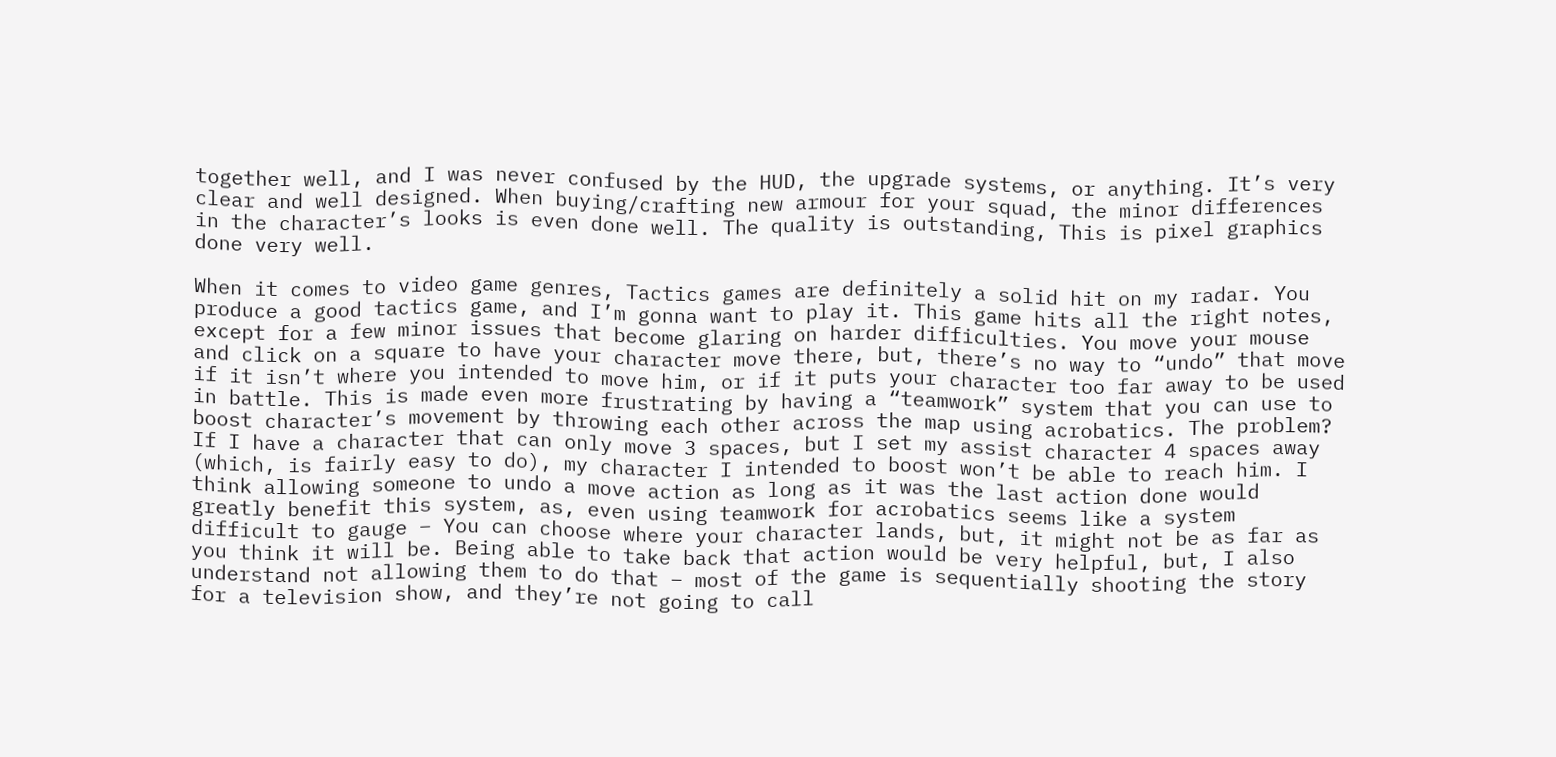together well, and I was never confused by the HUD, the upgrade systems, or anything. It’s very clear and well designed. When buying/crafting new armour for your squad, the minor differences in the character’s looks is even done well. The quality is outstanding, This is pixel graphics done very well.

When it comes to video game genres, Tactics games are definitely a solid hit on my radar. You produce a good tactics game, and I’m gonna want to play it. This game hits all the right notes, except for a few minor issues that become glaring on harder difficulties. You move your mouse and click on a square to have your character move there, but, there’s no way to “undo” that move if it isn’t where you intended to move him, or if it puts your character too far away to be used in battle. This is made even more frustrating by having a “teamwork” system that you can use to boost character’s movement by throwing each other across the map using acrobatics. The problem? If I have a character that can only move 3 spaces, but I set my assist character 4 spaces away (which, is fairly easy to do), my character I intended to boost won’t be able to reach him. I think allowing someone to undo a move action as long as it was the last action done would greatly benefit this system, as, even using teamwork for acrobatics seems like a system difficult to gauge – You can choose where your character lands, but, it might not be as far as you think it will be. Being able to take back that action would be very helpful, but, I also understand not allowing them to do that – most of the game is sequentially shooting the story for a television show, and they’re not going to call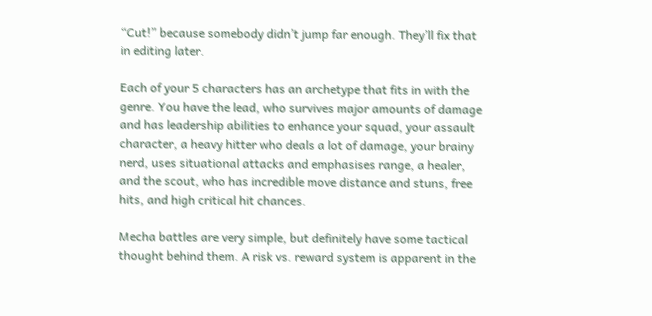“Cut!” because somebody didn’t jump far enough. They’ll fix that in editing later.

Each of your 5 characters has an archetype that fits in with the genre. You have the lead, who survives major amounts of damage and has leadership abilities to enhance your squad, your assault character, a heavy hitter who deals a lot of damage, your brainy nerd, uses situational attacks and emphasises range, a healer, and the scout, who has incredible move distance and stuns, free hits, and high critical hit chances.

Mecha battles are very simple, but definitely have some tactical thought behind them. A risk vs. reward system is apparent in the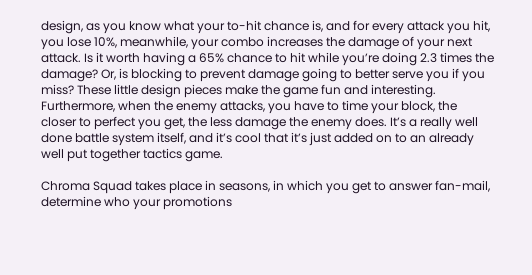design, as you know what your to-hit chance is, and for every attack you hit, you lose 10%, meanwhile, your combo increases the damage of your next attack. Is it worth having a 65% chance to hit while you’re doing 2.3 times the damage? Or, is blocking to prevent damage going to better serve you if you miss? These little design pieces make the game fun and interesting. Furthermore, when the enemy attacks, you have to time your block, the closer to perfect you get, the less damage the enemy does. It’s a really well done battle system itself, and it’s cool that it’s just added on to an already well put together tactics game.

Chroma Squad takes place in seasons, in which you get to answer fan-mail, determine who your promotions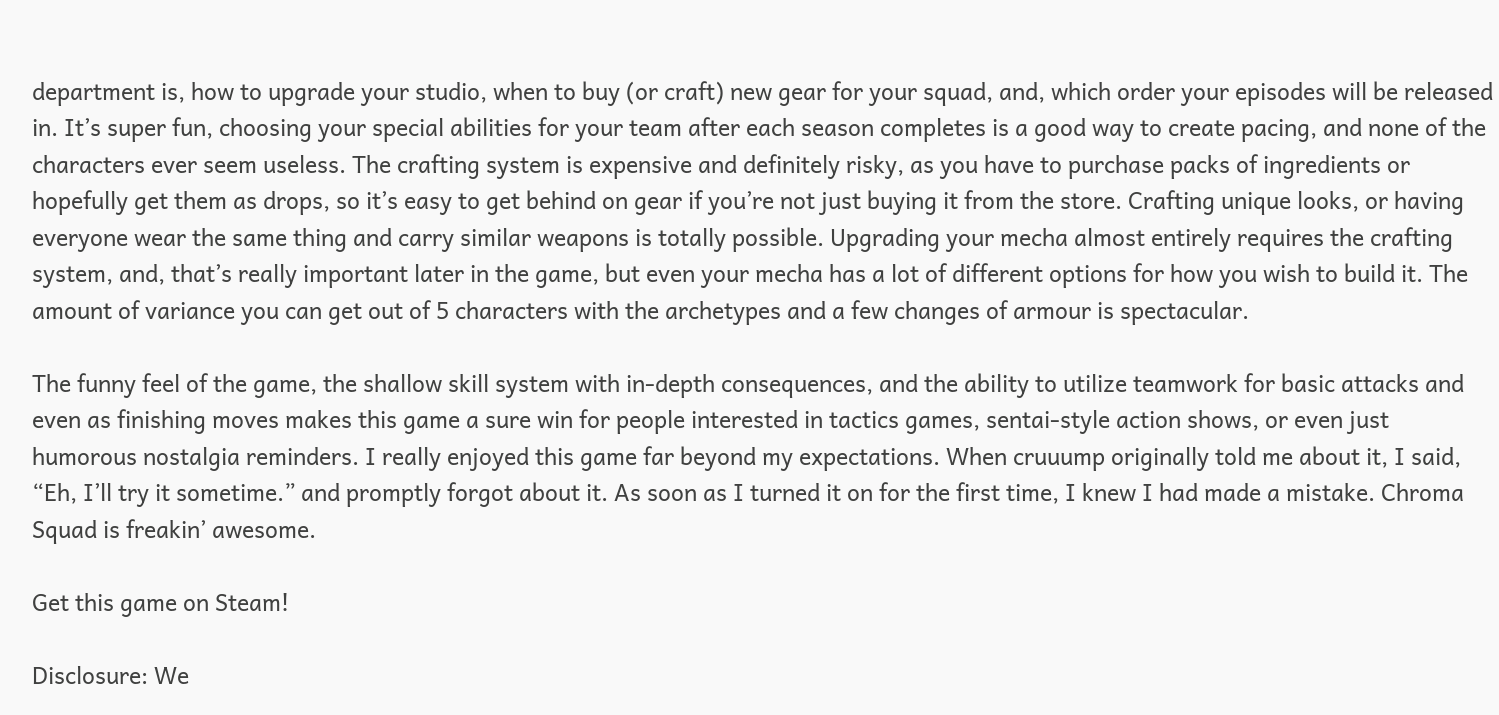department is, how to upgrade your studio, when to buy (or craft) new gear for your squad, and, which order your episodes will be released in. It’s super fun, choosing your special abilities for your team after each season completes is a good way to create pacing, and none of the characters ever seem useless. The crafting system is expensive and definitely risky, as you have to purchase packs of ingredients or hopefully get them as drops, so it’s easy to get behind on gear if you’re not just buying it from the store. Crafting unique looks, or having everyone wear the same thing and carry similar weapons is totally possible. Upgrading your mecha almost entirely requires the crafting system, and, that’s really important later in the game, but even your mecha has a lot of different options for how you wish to build it. The amount of variance you can get out of 5 characters with the archetypes and a few changes of armour is spectacular.

The funny feel of the game, the shallow skill system with in-depth consequences, and the ability to utilize teamwork for basic attacks and even as finishing moves makes this game a sure win for people interested in tactics games, sentai-style action shows, or even just humorous nostalgia reminders. I really enjoyed this game far beyond my expectations. When cruuump originally told me about it, I said, “Eh, I’ll try it sometime.” and promptly forgot about it. As soon as I turned it on for the first time, I knew I had made a mistake. Chroma Squad is freakin’ awesome.

Get this game on Steam!

Disclosure: We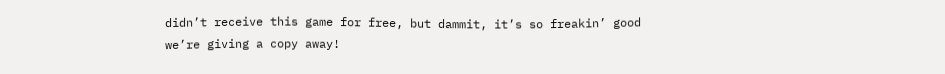didn’t receive this game for free, but dammit, it’s so freakin’ good we’re giving a copy away!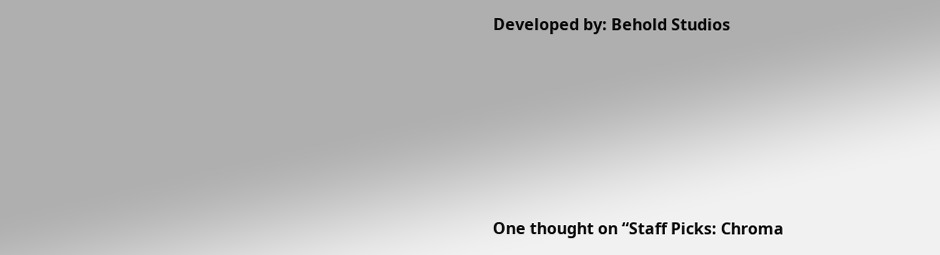Developed by: Behold Studios






One thought on “Staff Picks: Chroma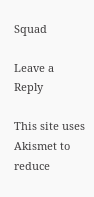Squad

Leave a Reply

This site uses Akismet to reduce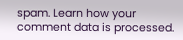spam. Learn how your comment data is processed.